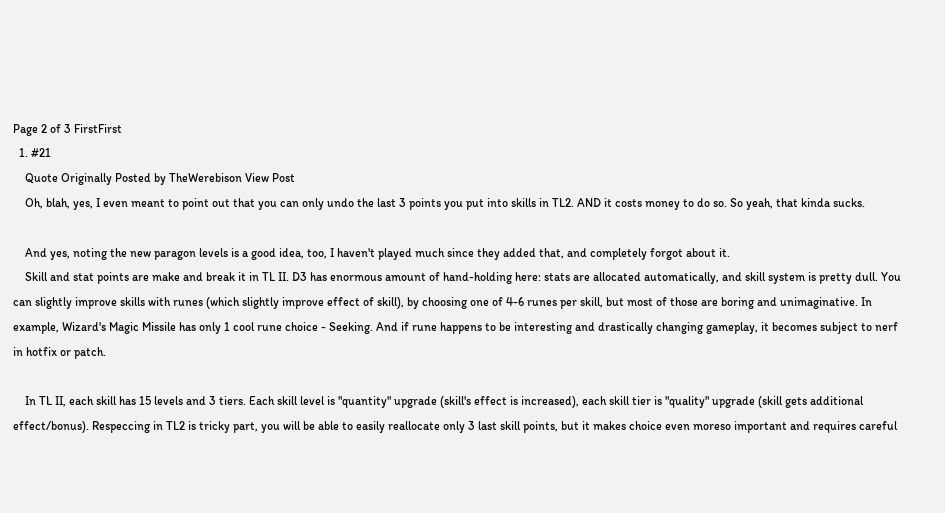Page 2 of 3 FirstFirst
  1. #21
    Quote Originally Posted by TheWerebison View Post
    Oh, blah, yes, I even meant to point out that you can only undo the last 3 points you put into skills in TL2. AND it costs money to do so. So yeah, that kinda sucks.

    And yes, noting the new paragon levels is a good idea, too, I haven't played much since they added that, and completely forgot about it.
    Skill and stat points are make and break it in TL II. D3 has enormous amount of hand-holding here: stats are allocated automatically, and skill system is pretty dull. You can slightly improve skills with runes (which slightly improve effect of skill), by choosing one of 4-6 runes per skill, but most of those are boring and unimaginative. In example, Wizard's Magic Missile has only 1 cool rune choice - Seeking. And if rune happens to be interesting and drastically changing gameplay, it becomes subject to nerf in hotfix or patch.

    In TL II, each skill has 15 levels and 3 tiers. Each skill level is "quantity" upgrade (skill's effect is increased), each skill tier is "quality" upgrade (skill gets additional effect/bonus). Respeccing in TL2 is tricky part, you will be able to easily reallocate only 3 last skill points, but it makes choice even moreso important and requires careful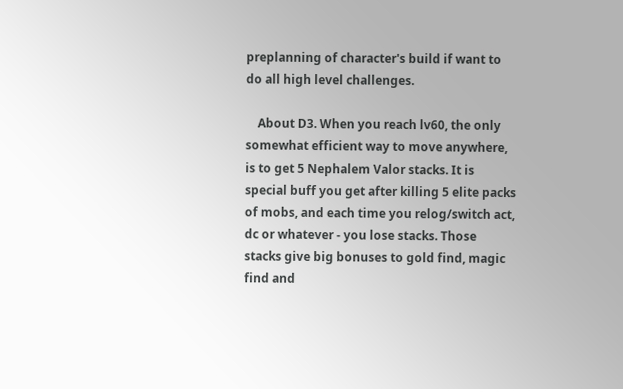preplanning of character's build if want to do all high level challenges.

    About D3. When you reach lv60, the only somewhat efficient way to move anywhere, is to get 5 Nephalem Valor stacks. It is special buff you get after killing 5 elite packs of mobs, and each time you relog/switch act, dc or whatever - you lose stacks. Those stacks give big bonuses to gold find, magic find and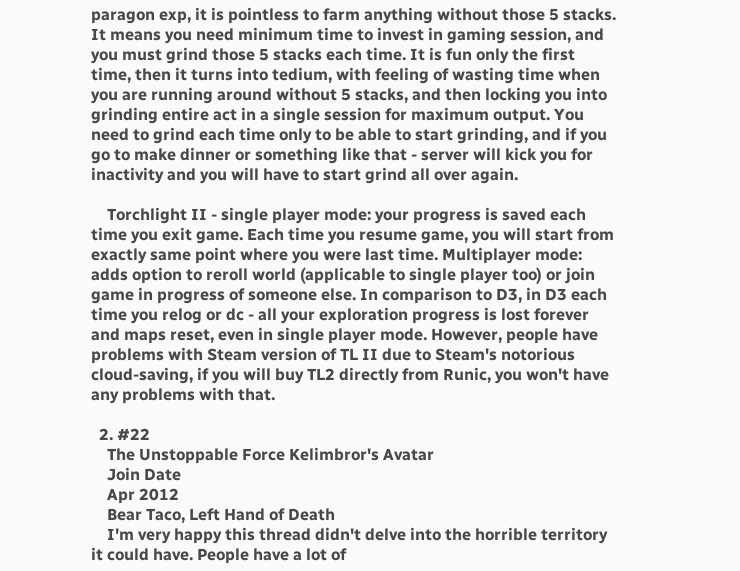paragon exp, it is pointless to farm anything without those 5 stacks. It means you need minimum time to invest in gaming session, and you must grind those 5 stacks each time. It is fun only the first time, then it turns into tedium, with feeling of wasting time when you are running around without 5 stacks, and then locking you into grinding entire act in a single session for maximum output. You need to grind each time only to be able to start grinding, and if you go to make dinner or something like that - server will kick you for inactivity and you will have to start grind all over again.

    Torchlight II - single player mode: your progress is saved each time you exit game. Each time you resume game, you will start from exactly same point where you were last time. Multiplayer mode: adds option to reroll world (applicable to single player too) or join game in progress of someone else. In comparison to D3, in D3 each time you relog or dc - all your exploration progress is lost forever and maps reset, even in single player mode. However, people have problems with Steam version of TL II due to Steam's notorious cloud-saving, if you will buy TL2 directly from Runic, you won't have any problems with that.

  2. #22
    The Unstoppable Force Kelimbror's Avatar
    Join Date
    Apr 2012
    Bear Taco, Left Hand of Death
    I'm very happy this thread didn't delve into the horrible territory it could have. People have a lot of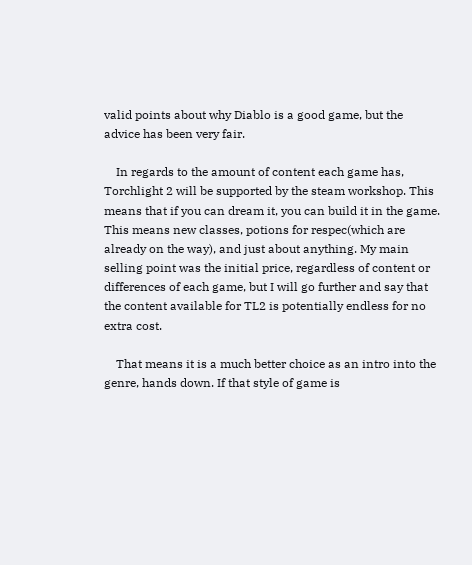valid points about why Diablo is a good game, but the advice has been very fair.

    In regards to the amount of content each game has, Torchlight 2 will be supported by the steam workshop. This means that if you can dream it, you can build it in the game. This means new classes, potions for respec(which are already on the way), and just about anything. My main selling point was the initial price, regardless of content or differences of each game, but I will go further and say that the content available for TL2 is potentially endless for no extra cost.

    That means it is a much better choice as an intro into the genre, hands down. If that style of game is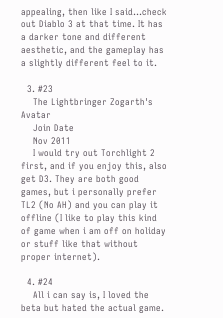appealing, then like I said...check out Diablo 3 at that time. It has a darker tone and different aesthetic, and the gameplay has a slightly different feel to it.

  3. #23
    The Lightbringer Zogarth's Avatar
    Join Date
    Nov 2011
    I would try out Torchlight 2 first, and if you enjoy this, also get D3. They are both good games, but i personally prefer TL2 (No AH) and you can play it offline (I like to play this kind of game when i am off on holiday or stuff like that without proper internet).

  4. #24
    All i can say is, I loved the beta but hated the actual game.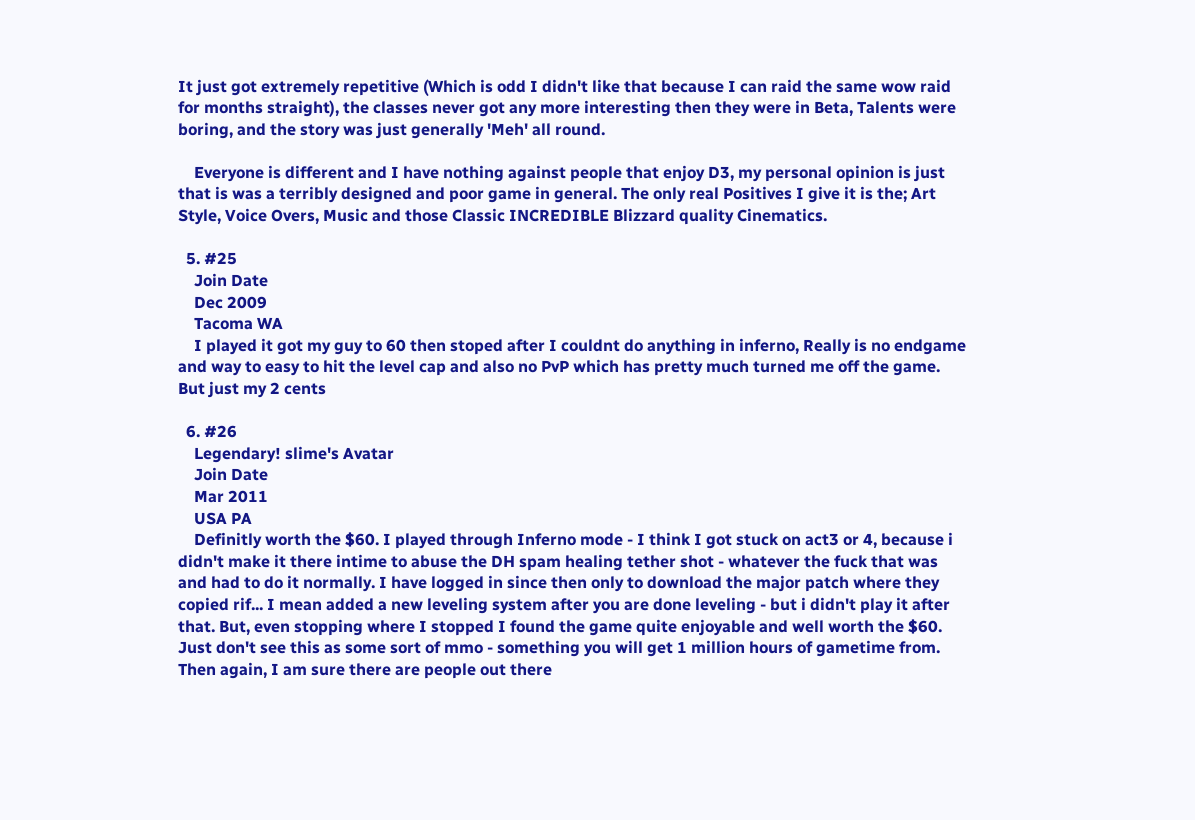It just got extremely repetitive (Which is odd I didn't like that because I can raid the same wow raid for months straight), the classes never got any more interesting then they were in Beta, Talents were boring, and the story was just generally 'Meh' all round.

    Everyone is different and I have nothing against people that enjoy D3, my personal opinion is just that is was a terribly designed and poor game in general. The only real Positives I give it is the; Art Style, Voice Overs, Music and those Classic INCREDIBLE Blizzard quality Cinematics.

  5. #25
    Join Date
    Dec 2009
    Tacoma WA
    I played it got my guy to 60 then stoped after I couldnt do anything in inferno, Really is no endgame and way to easy to hit the level cap and also no PvP which has pretty much turned me off the game. But just my 2 cents

  6. #26
    Legendary! slime's Avatar
    Join Date
    Mar 2011
    USA PA
    Definitly worth the $60. I played through Inferno mode - I think I got stuck on act3 or 4, because i didn't make it there intime to abuse the DH spam healing tether shot - whatever the fuck that was and had to do it normally. I have logged in since then only to download the major patch where they copied rif... I mean added a new leveling system after you are done leveling - but i didn't play it after that. But, even stopping where I stopped I found the game quite enjoyable and well worth the $60. Just don't see this as some sort of mmo - something you will get 1 million hours of gametime from. Then again, I am sure there are people out there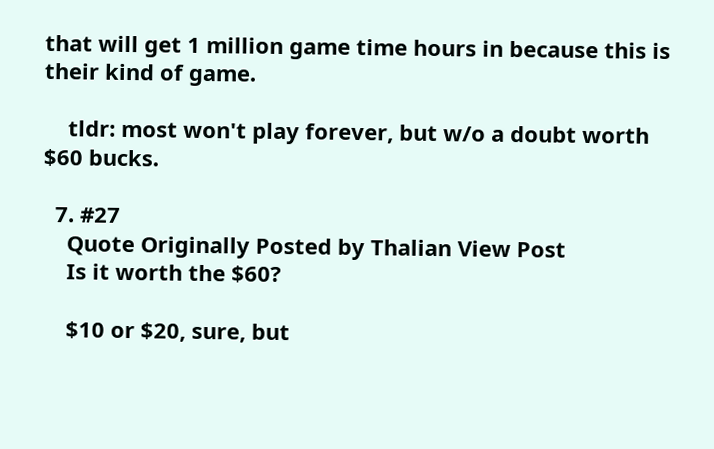that will get 1 million game time hours in because this is their kind of game.

    tldr: most won't play forever, but w/o a doubt worth $60 bucks.

  7. #27
    Quote Originally Posted by Thalian View Post
    Is it worth the $60?

    $10 or $20, sure, but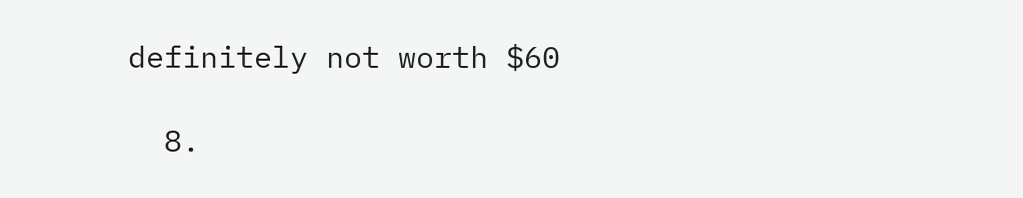definitely not worth $60

  8.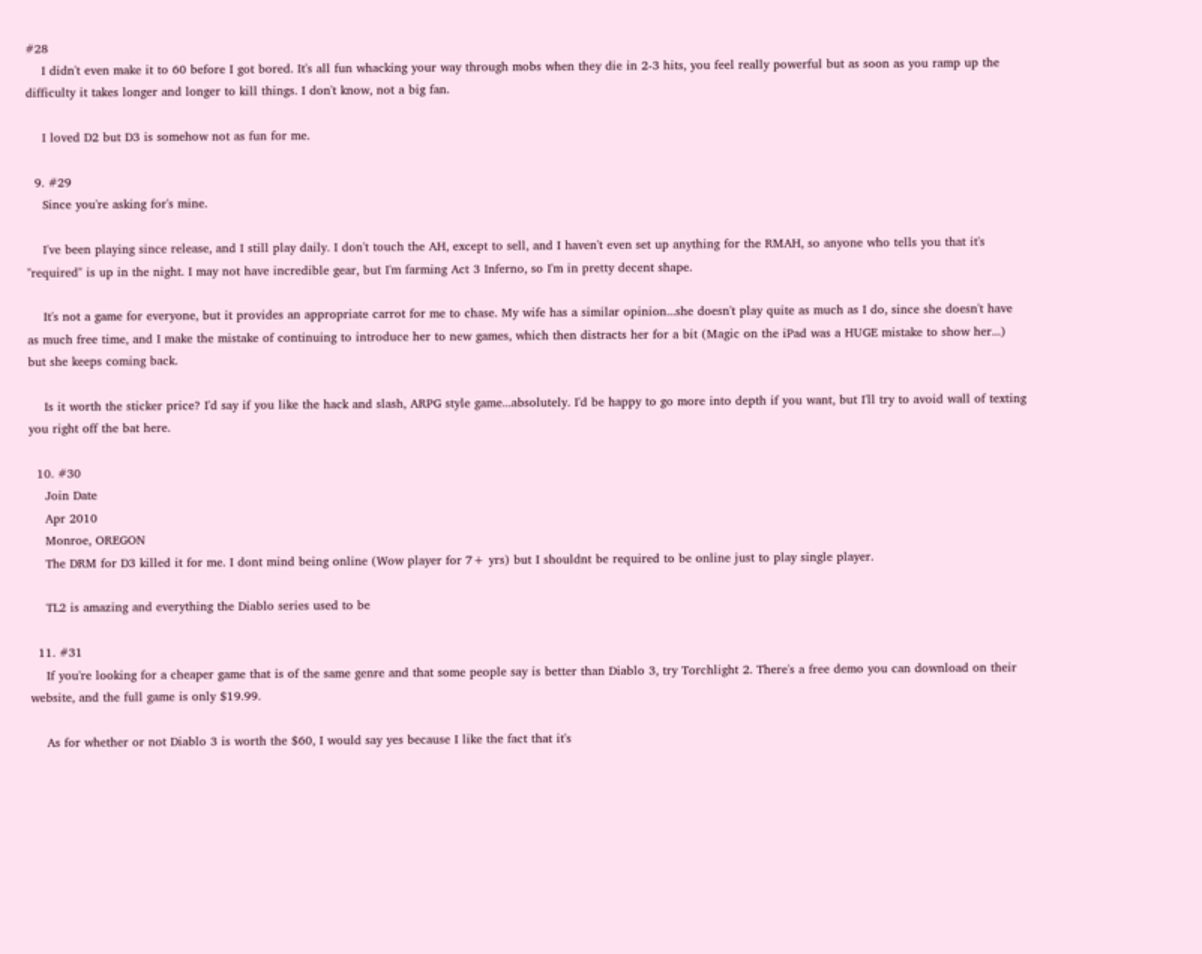#28
    I didn't even make it to 60 before I got bored. It's all fun whacking your way through mobs when they die in 2-3 hits, you feel really powerful but as soon as you ramp up the difficulty it takes longer and longer to kill things. I don't know, not a big fan.

    I loved D2 but D3 is somehow not as fun for me.

  9. #29
    Since you're asking for's mine.

    I've been playing since release, and I still play daily. I don't touch the AH, except to sell, and I haven't even set up anything for the RMAH, so anyone who tells you that it's "required" is up in the night. I may not have incredible gear, but I'm farming Act 3 Inferno, so I'm in pretty decent shape.

    It's not a game for everyone, but it provides an appropriate carrot for me to chase. My wife has a similar opinion...she doesn't play quite as much as I do, since she doesn't have as much free time, and I make the mistake of continuing to introduce her to new games, which then distracts her for a bit (Magic on the iPad was a HUGE mistake to show her...) but she keeps coming back.

    Is it worth the sticker price? I'd say if you like the hack and slash, ARPG style game...absolutely. I'd be happy to go more into depth if you want, but I'll try to avoid wall of texting you right off the bat here.

  10. #30
    Join Date
    Apr 2010
    Monroe, OREGON
    The DRM for D3 killed it for me. I dont mind being online (Wow player for 7+ yrs) but I shouldnt be required to be online just to play single player.

    TL2 is amazing and everything the Diablo series used to be

  11. #31
    If you're looking for a cheaper game that is of the same genre and that some people say is better than Diablo 3, try Torchlight 2. There's a free demo you can download on their website, and the full game is only $19.99.

    As for whether or not Diablo 3 is worth the $60, I would say yes because I like the fact that it's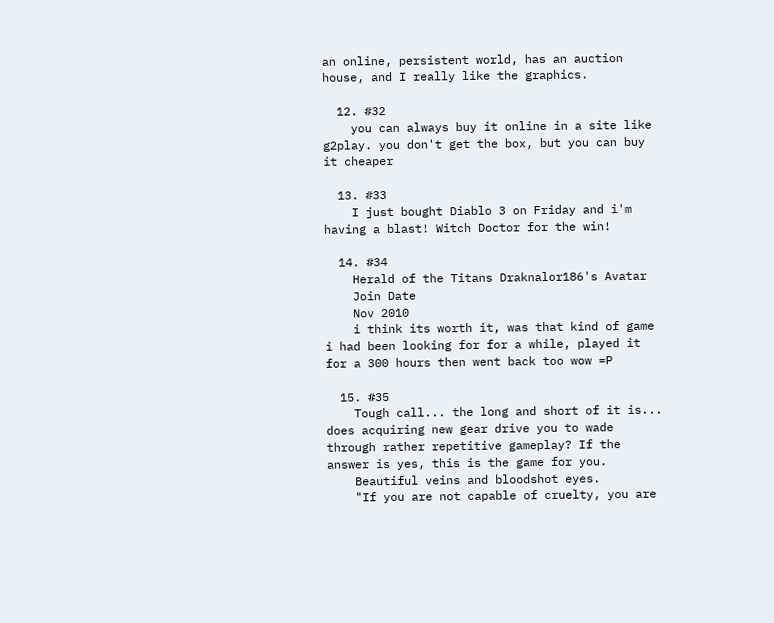an online, persistent world, has an auction house, and I really like the graphics.

  12. #32
    you can always buy it online in a site like g2play. you don't get the box, but you can buy it cheaper

  13. #33
    I just bought Diablo 3 on Friday and i'm having a blast! Witch Doctor for the win!

  14. #34
    Herald of the Titans Draknalor186's Avatar
    Join Date
    Nov 2010
    i think its worth it, was that kind of game i had been looking for for a while, played it for a 300 hours then went back too wow =P

  15. #35
    Tough call... the long and short of it is... does acquiring new gear drive you to wade through rather repetitive gameplay? If the answer is yes, this is the game for you.
    Beautiful veins and bloodshot eyes.
    "If you are not capable of cruelty, you are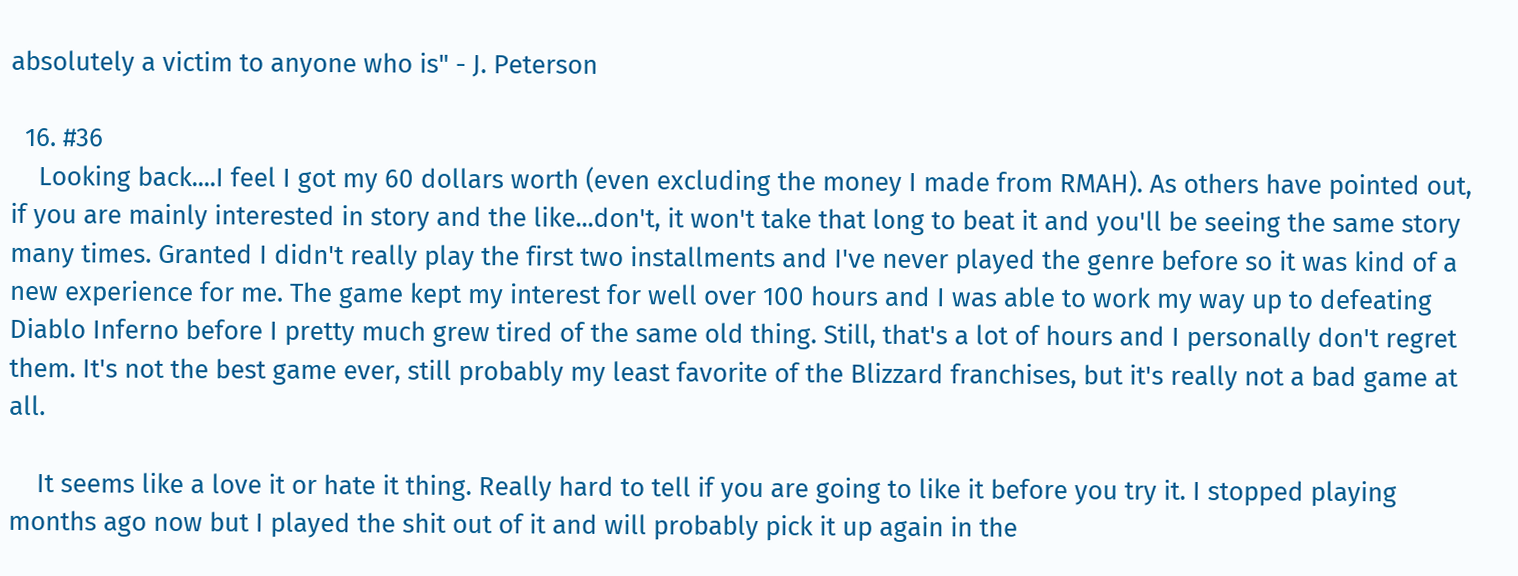absolutely a victim to anyone who is" - J. Peterson

  16. #36
    Looking back....I feel I got my 60 dollars worth (even excluding the money I made from RMAH). As others have pointed out, if you are mainly interested in story and the like...don't, it won't take that long to beat it and you'll be seeing the same story many times. Granted I didn't really play the first two installments and I've never played the genre before so it was kind of a new experience for me. The game kept my interest for well over 100 hours and I was able to work my way up to defeating Diablo Inferno before I pretty much grew tired of the same old thing. Still, that's a lot of hours and I personally don't regret them. It's not the best game ever, still probably my least favorite of the Blizzard franchises, but it's really not a bad game at all.

    It seems like a love it or hate it thing. Really hard to tell if you are going to like it before you try it. I stopped playing months ago now but I played the shit out of it and will probably pick it up again in the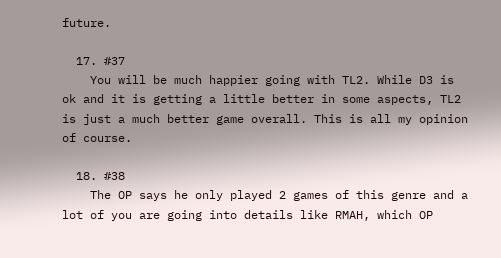future.

  17. #37
    You will be much happier going with TL2. While D3 is ok and it is getting a little better in some aspects, TL2 is just a much better game overall. This is all my opinion of course.

  18. #38
    The OP says he only played 2 games of this genre and a lot of you are going into details like RMAH, which OP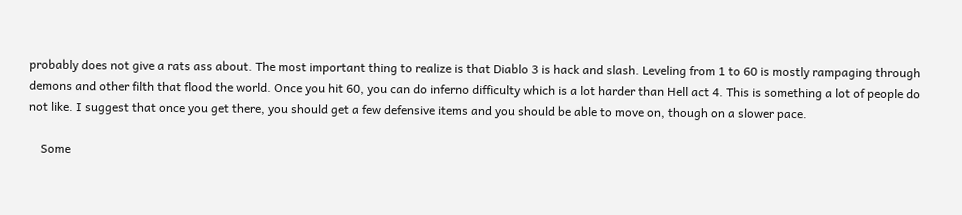probably does not give a rats ass about. The most important thing to realize is that Diablo 3 is hack and slash. Leveling from 1 to 60 is mostly rampaging through demons and other filth that flood the world. Once you hit 60, you can do inferno difficulty which is a lot harder than Hell act 4. This is something a lot of people do not like. I suggest that once you get there, you should get a few defensive items and you should be able to move on, though on a slower pace.

    Some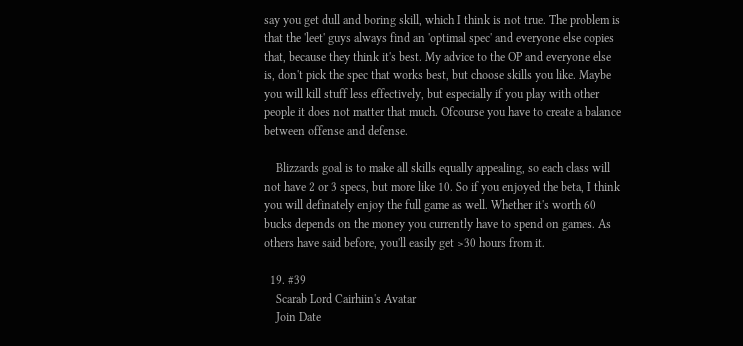say you get dull and boring skill, which I think is not true. The problem is that the 'leet' guys always find an 'optimal spec' and everyone else copies that, because they think it's best. My advice to the OP and everyone else is, don't pick the spec that works best, but choose skills you like. Maybe you will kill stuff less effectively, but especially if you play with other people it does not matter that much. Ofcourse you have to create a balance between offense and defense.

    Blizzards goal is to make all skills equally appealing, so each class will not have 2 or 3 specs, but more like 10. So if you enjoyed the beta, I think you will definately enjoy the full game as well. Whether it's worth 60 bucks depends on the money you currently have to spend on games. As others have said before, you'll easily get >30 hours from it.

  19. #39
    Scarab Lord Cairhiin's Avatar
    Join Date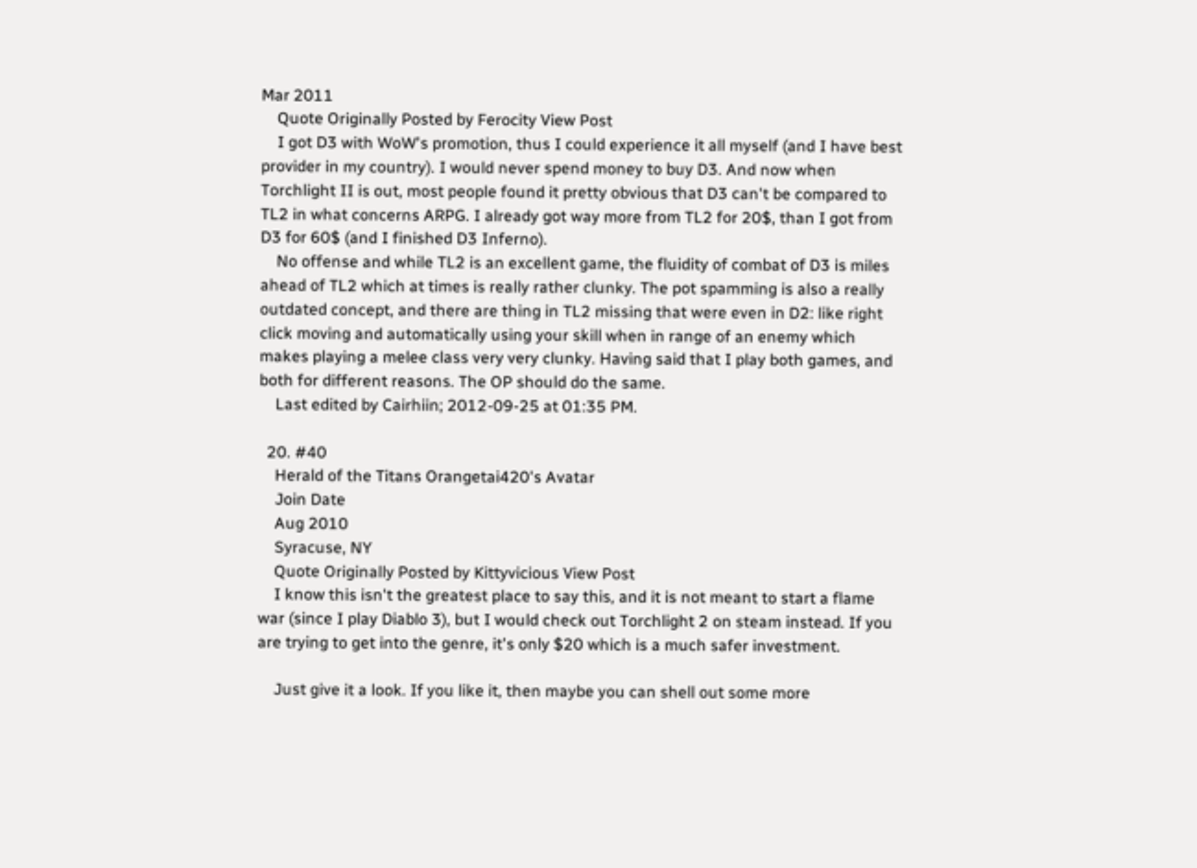Mar 2011
    Quote Originally Posted by Ferocity View Post
    I got D3 with WoW's promotion, thus I could experience it all myself (and I have best provider in my country). I would never spend money to buy D3. And now when Torchlight II is out, most people found it pretty obvious that D3 can't be compared to TL2 in what concerns ARPG. I already got way more from TL2 for 20$, than I got from D3 for 60$ (and I finished D3 Inferno).
    No offense and while TL2 is an excellent game, the fluidity of combat of D3 is miles ahead of TL2 which at times is really rather clunky. The pot spamming is also a really outdated concept, and there are thing in TL2 missing that were even in D2: like right click moving and automatically using your skill when in range of an enemy which makes playing a melee class very very clunky. Having said that I play both games, and both for different reasons. The OP should do the same.
    Last edited by Cairhiin; 2012-09-25 at 01:35 PM.

  20. #40
    Herald of the Titans Orangetai420's Avatar
    Join Date
    Aug 2010
    Syracuse, NY
    Quote Originally Posted by Kittyvicious View Post
    I know this isn't the greatest place to say this, and it is not meant to start a flame war (since I play Diablo 3), but I would check out Torchlight 2 on steam instead. If you are trying to get into the genre, it's only $20 which is a much safer investment.

    Just give it a look. If you like it, then maybe you can shell out some more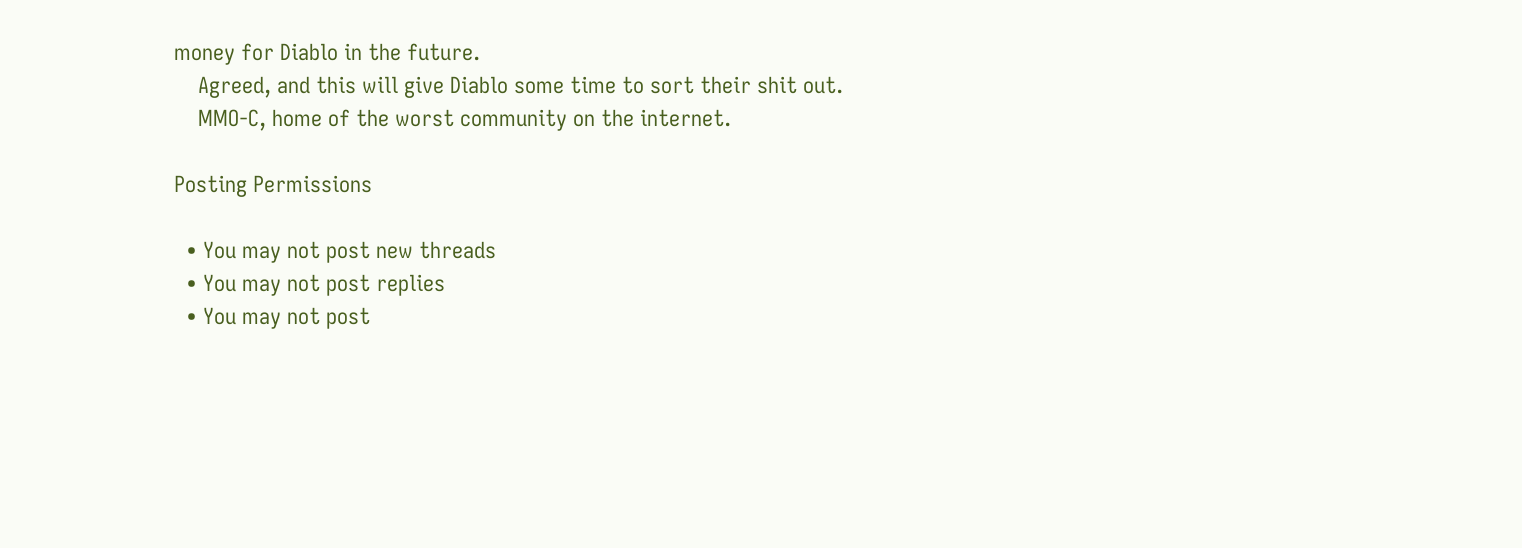money for Diablo in the future.
    Agreed, and this will give Diablo some time to sort their shit out.
    MMO-C, home of the worst community on the internet.

Posting Permissions

  • You may not post new threads
  • You may not post replies
  • You may not post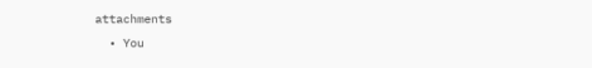attachments
  • You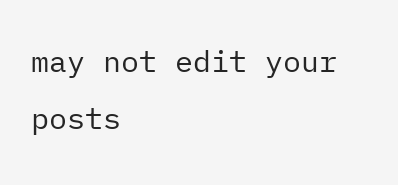may not edit your posts